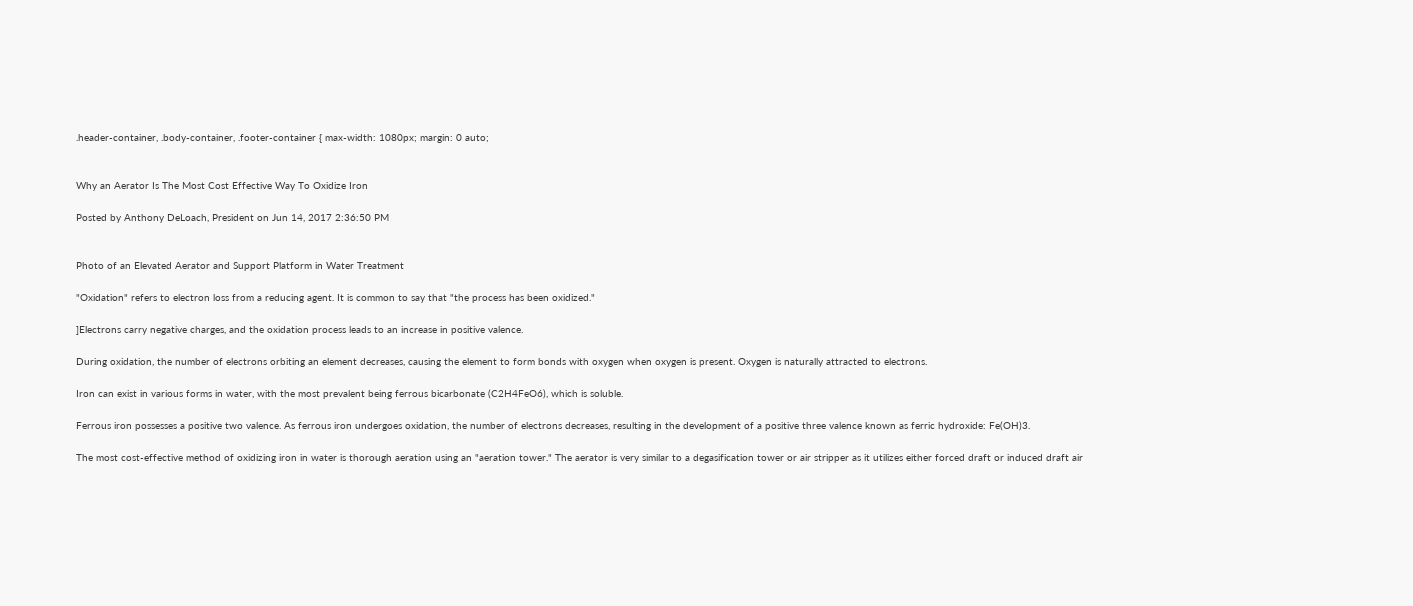.header-container, .body-container, .footer-container { max-width: 1080px; margin: 0 auto;


Why an Aerator Is The Most Cost Effective Way To Oxidize Iron

Posted by Anthony DeLoach, President on Jun 14, 2017 2:36:50 PM


Photo of an Elevated Aerator and Support Platform in Water Treatment

"Oxidation" refers to electron loss from a reducing agent. It is common to say that "the process has been oxidized."

]Electrons carry negative charges, and the oxidation process leads to an increase in positive valence.

During oxidation, the number of electrons orbiting an element decreases, causing the element to form bonds with oxygen when oxygen is present. Oxygen is naturally attracted to electrons.

Iron can exist in various forms in water, with the most prevalent being ferrous bicarbonate (C2H4FeO6), which is soluble.

Ferrous iron possesses a positive two valence. As ferrous iron undergoes oxidation, the number of electrons decreases, resulting in the development of a positive three valence known as ferric hydroxide: Fe(OH)3.

The most cost-effective method of oxidizing iron in water is thorough aeration using an "aeration tower." The aerator is very similar to a degasification tower or air stripper as it utilizes either forced draft or induced draft air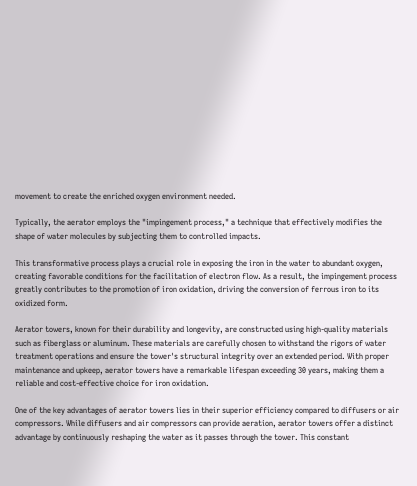movement to create the enriched oxygen environment needed.

Typically, the aerator employs the "impingement process," a technique that effectively modifies the shape of water molecules by subjecting them to controlled impacts.

This transformative process plays a crucial role in exposing the iron in the water to abundant oxygen, creating favorable conditions for the facilitation of electron flow. As a result, the impingement process greatly contributes to the promotion of iron oxidation, driving the conversion of ferrous iron to its oxidized form.

Aerator towers, known for their durability and longevity, are constructed using high-quality materials such as fiberglass or aluminum. These materials are carefully chosen to withstand the rigors of water treatment operations and ensure the tower's structural integrity over an extended period. With proper maintenance and upkeep, aerator towers have a remarkable lifespan exceeding 30 years, making them a reliable and cost-effective choice for iron oxidation.

One of the key advantages of aerator towers lies in their superior efficiency compared to diffusers or air compressors. While diffusers and air compressors can provide aeration, aerator towers offer a distinct advantage by continuously reshaping the water as it passes through the tower. This constant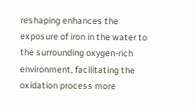reshaping enhances the exposure of iron in the water to the surrounding oxygen-rich environment, facilitating the oxidation process more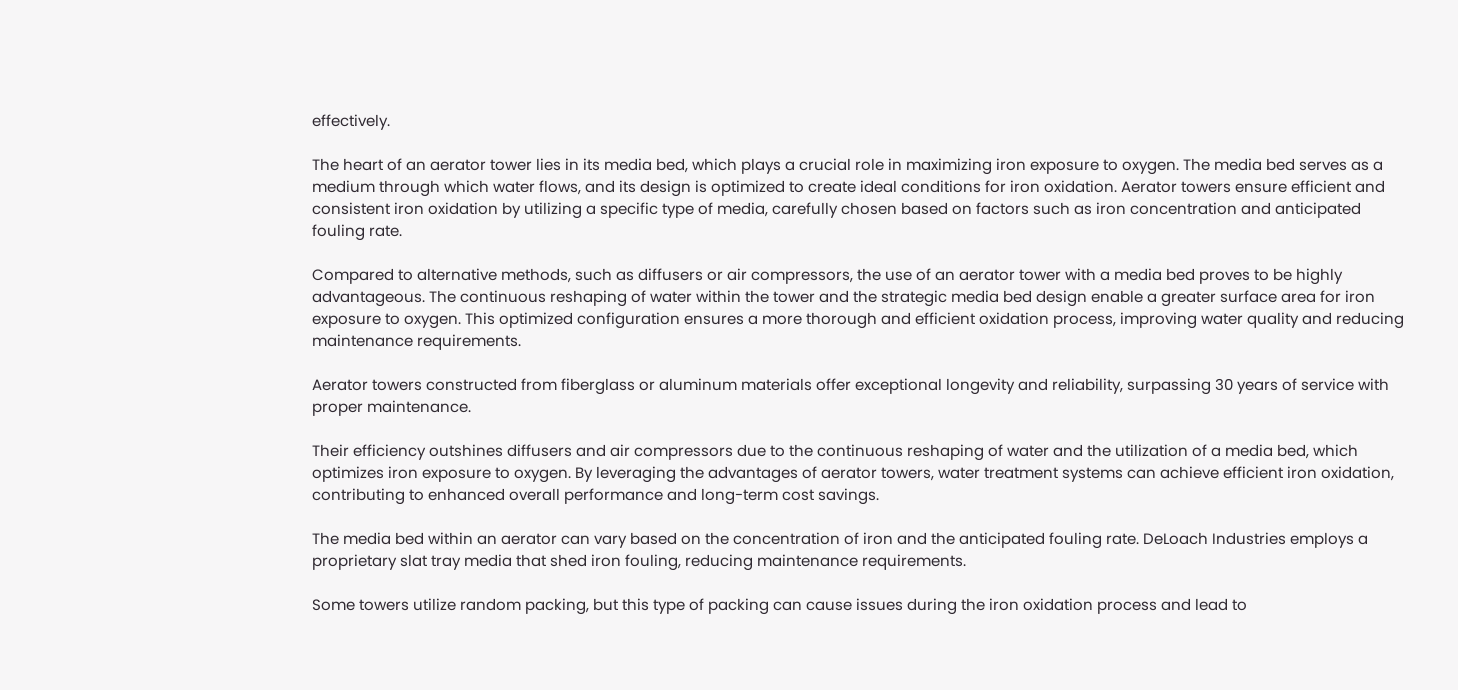effectively.

The heart of an aerator tower lies in its media bed, which plays a crucial role in maximizing iron exposure to oxygen. The media bed serves as a medium through which water flows, and its design is optimized to create ideal conditions for iron oxidation. Aerator towers ensure efficient and consistent iron oxidation by utilizing a specific type of media, carefully chosen based on factors such as iron concentration and anticipated fouling rate.

Compared to alternative methods, such as diffusers or air compressors, the use of an aerator tower with a media bed proves to be highly advantageous. The continuous reshaping of water within the tower and the strategic media bed design enable a greater surface area for iron exposure to oxygen. This optimized configuration ensures a more thorough and efficient oxidation process, improving water quality and reducing maintenance requirements.

Aerator towers constructed from fiberglass or aluminum materials offer exceptional longevity and reliability, surpassing 30 years of service with proper maintenance.

Their efficiency outshines diffusers and air compressors due to the continuous reshaping of water and the utilization of a media bed, which optimizes iron exposure to oxygen. By leveraging the advantages of aerator towers, water treatment systems can achieve efficient iron oxidation, contributing to enhanced overall performance and long-term cost savings.

The media bed within an aerator can vary based on the concentration of iron and the anticipated fouling rate. DeLoach Industries employs a proprietary slat tray media that shed iron fouling, reducing maintenance requirements.

Some towers utilize random packing, but this type of packing can cause issues during the iron oxidation process and lead to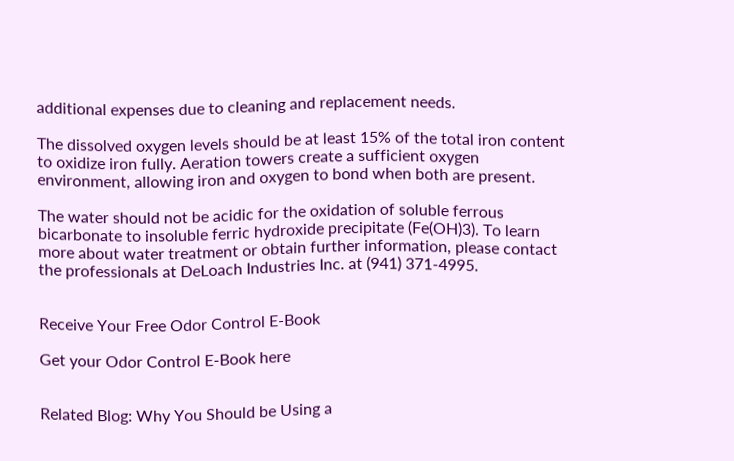additional expenses due to cleaning and replacement needs.

The dissolved oxygen levels should be at least 15% of the total iron content to oxidize iron fully. Aeration towers create a sufficient oxygen environment, allowing iron and oxygen to bond when both are present.

The water should not be acidic for the oxidation of soluble ferrous bicarbonate to insoluble ferric hydroxide precipitate (Fe(OH)3). To learn more about water treatment or obtain further information, please contact the professionals at DeLoach Industries Inc. at (941) 371-4995.


Receive Your Free Odor Control E-Book

Get your Odor Control E-Book here


Related Blog: Why You Should be Using a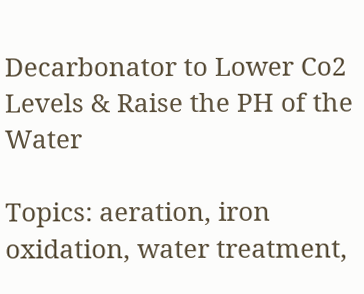Decarbonator to Lower Co2 Levels & Raise the PH of the Water

Topics: aeration, iron oxidation, water treatment,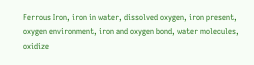Ferrous Iron, iron in water, dissolved oxygen, iron present, oxygen environment, iron and oxygen bond, water molecules, oxidize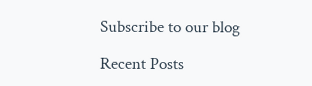Subscribe to our blog

Recent Posts